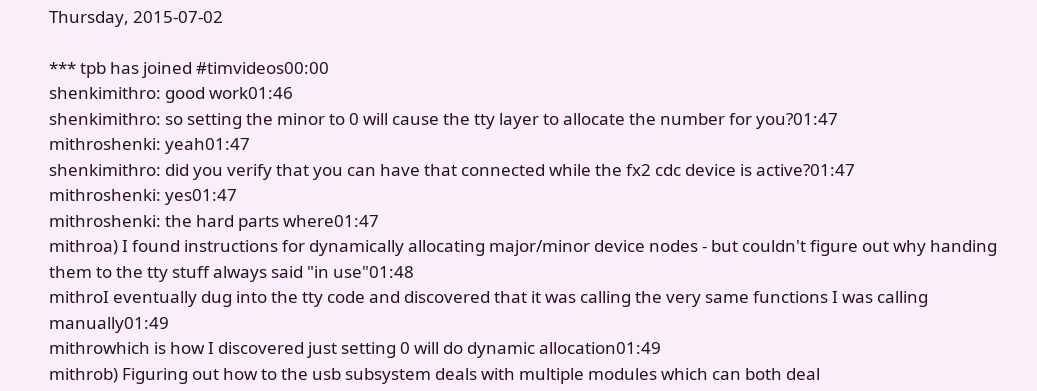Thursday, 2015-07-02

*** tpb has joined #timvideos00:00
shenkimithro: good work01:46
shenkimithro: so setting the minor to 0 will cause the tty layer to allocate the number for you?01:47
mithroshenki: yeah01:47
shenkimithro: did you verify that you can have that connected while the fx2 cdc device is active?01:47
mithroshenki: yes01:47
mithroshenki: the hard parts where01:47
mithroa) I found instructions for dynamically allocating major/minor device nodes - but couldn't figure out why handing them to the tty stuff always said "in use"01:48
mithroI eventually dug into the tty code and discovered that it was calling the very same functions I was calling manually01:49
mithrowhich is how I discovered just setting 0 will do dynamic allocation01:49
mithrob) Figuring out how to the usb subsystem deals with multiple modules which can both deal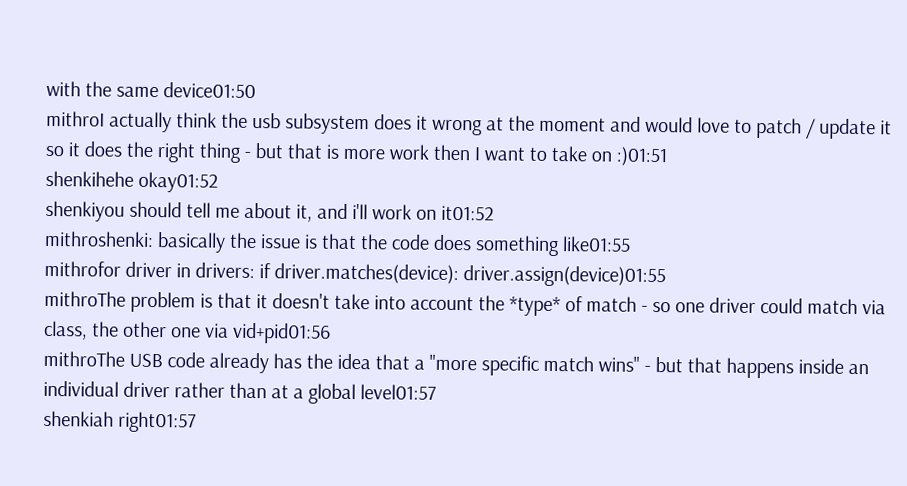with the same device01:50
mithroI actually think the usb subsystem does it wrong at the moment and would love to patch / update it so it does the right thing - but that is more work then I want to take on :)01:51
shenkihehe okay01:52
shenkiyou should tell me about it, and i'll work on it01:52
mithroshenki: basically the issue is that the code does something like01:55
mithrofor driver in drivers: if driver.matches(device): driver.assign(device)01:55
mithroThe problem is that it doesn't take into account the *type* of match - so one driver could match via class, the other one via vid+pid01:56
mithroThe USB code already has the idea that a "more specific match wins" - but that happens inside an individual driver rather than at a global level01:57
shenkiah right01:57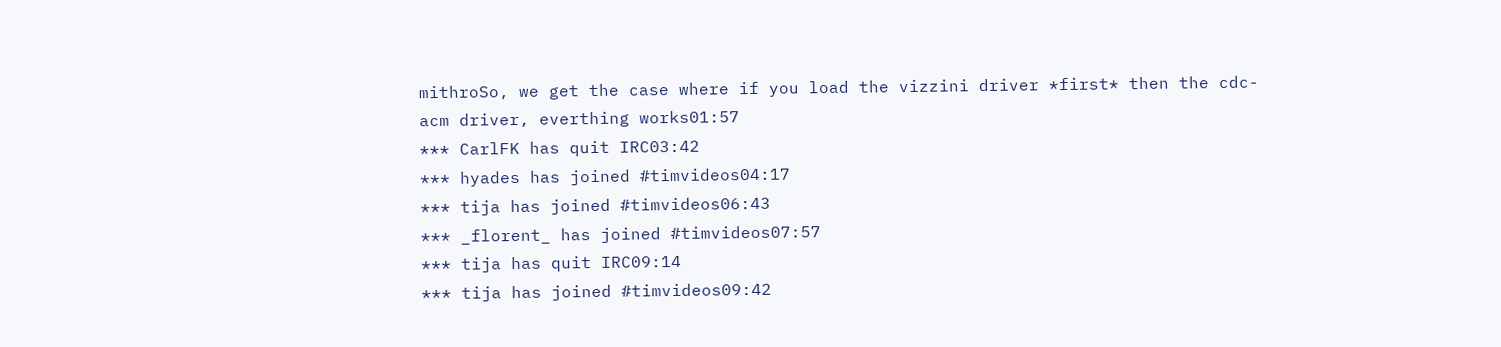mithroSo, we get the case where if you load the vizzini driver *first* then the cdc-acm driver, everthing works01:57
*** CarlFK has quit IRC03:42
*** hyades has joined #timvideos04:17
*** tija has joined #timvideos06:43
*** _florent_ has joined #timvideos07:57
*** tija has quit IRC09:14
*** tija has joined #timvideos09:42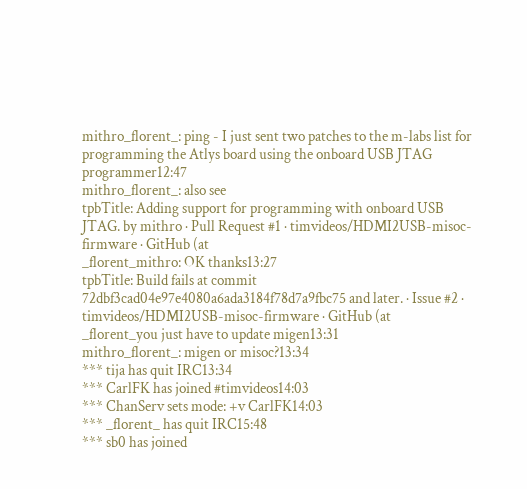mithro_florent_: ping - I just sent two patches to the m-labs list for programming the Atlys board using the onboard USB JTAG programmer12:47
mithro_florent_: also see
tpbTitle: Adding support for programming with onboard USB JTAG. by mithro · Pull Request #1 · timvideos/HDMI2USB-misoc-firmware · GitHub (at
_florent_mithro: OK thanks13:27
tpbTitle: Build fails at commit 72dbf3cad04e97e4080a6ada3184f78d7a9fbc75 and later. · Issue #2 · timvideos/HDMI2USB-misoc-firmware · GitHub (at
_florent_you just have to update migen13:31
mithro_florent_: migen or misoc?13:34
*** tija has quit IRC13:34
*** CarlFK has joined #timvideos14:03
*** ChanServ sets mode: +v CarlFK14:03
*** _florent_ has quit IRC15:48
*** sb0 has joined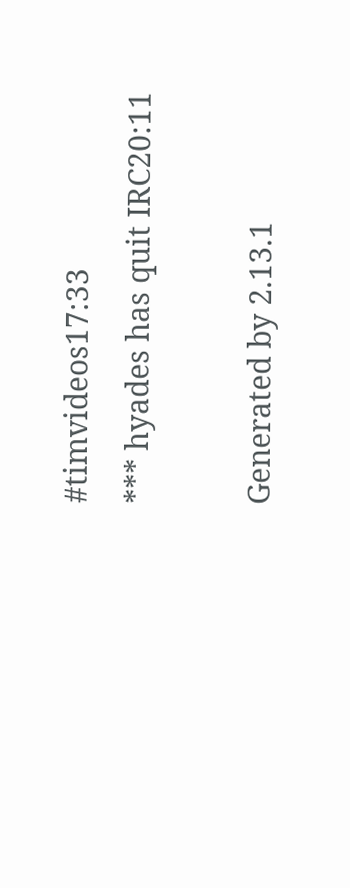#timvideos17:33
*** hyades has quit IRC20:11

Generated by 2.13.1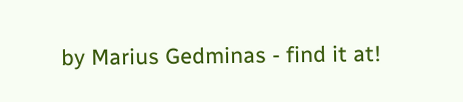by Marius Gedminas - find it at!